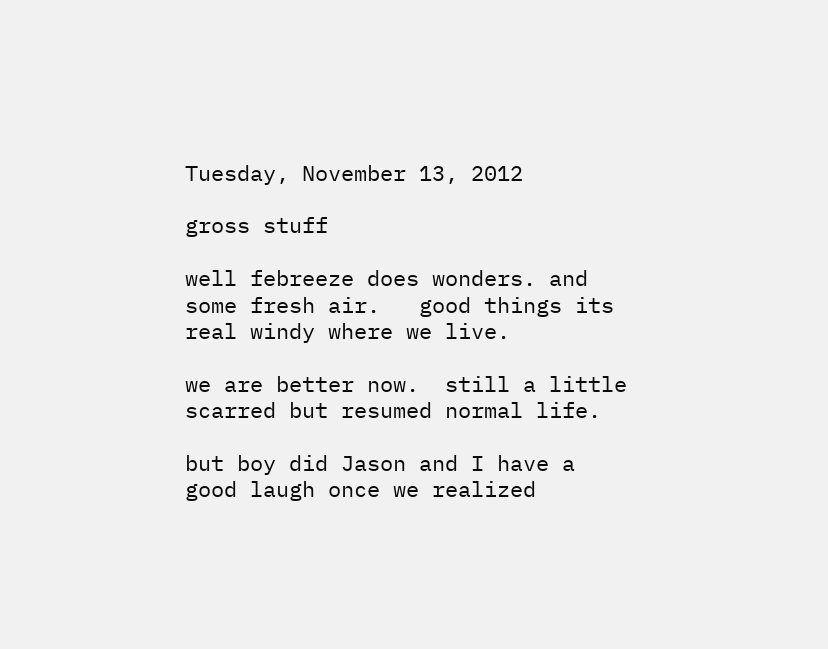Tuesday, November 13, 2012

gross stuff

well febreeze does wonders. and some fresh air.   good things its real windy where we live.

we are better now.  still a little scarred but resumed normal life.

but boy did Jason and I have a good laugh once we realized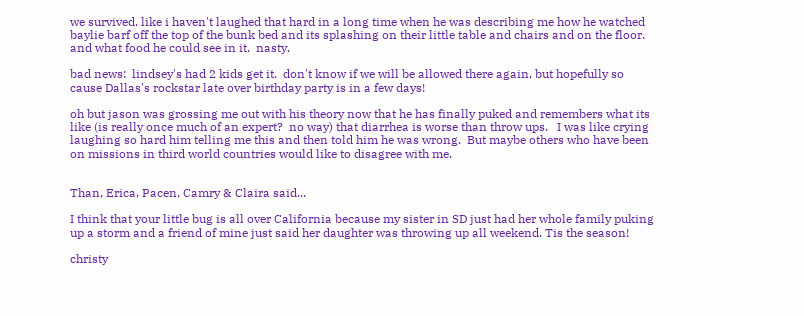we survived. like i haven't laughed that hard in a long time when he was describing me how he watched baylie barf off the top of the bunk bed and its splashing on their little table and chairs and on the floor.  and what food he could see in it.  nasty.

bad news:  lindsey's had 2 kids get it.  don't know if we will be allowed there again, but hopefully so cause Dallas's rockstar late over birthday party is in a few days!

oh but jason was grossing me out with his theory now that he has finally puked and remembers what its like (is really once much of an expert?  no way) that diarrhea is worse than throw ups.   I was like crying laughing so hard him telling me this and then told him he was wrong.  But maybe others who have been on missions in third world countries would like to disagree with me.


Than, Erica, Pacen, Camry & Claira said...

I think that your little bug is all over California because my sister in SD just had her whole family puking up a storm and a friend of mine just said her daughter was throwing up all weekend. Tis the season!

christy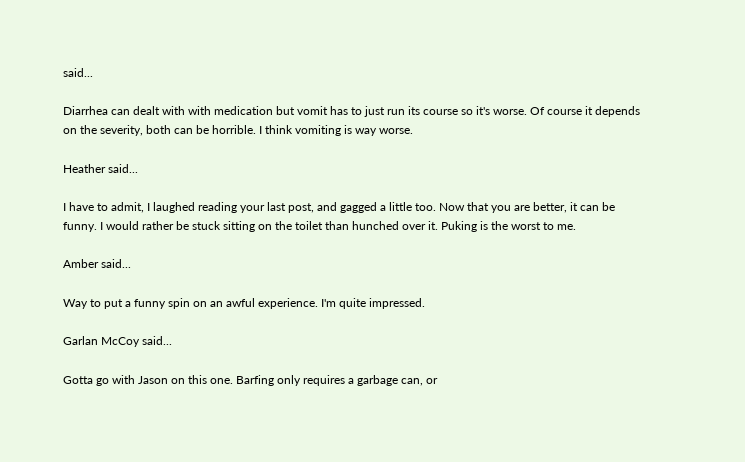said...

Diarrhea can dealt with with medication but vomit has to just run its course so it's worse. Of course it depends on the severity, both can be horrible. I think vomiting is way worse.

Heather said...

I have to admit, I laughed reading your last post, and gagged a little too. Now that you are better, it can be funny. I would rather be stuck sitting on the toilet than hunched over it. Puking is the worst to me.

Amber said...

Way to put a funny spin on an awful experience. I'm quite impressed.

Garlan McCoy said...

Gotta go with Jason on this one. Barfing only requires a garbage can, or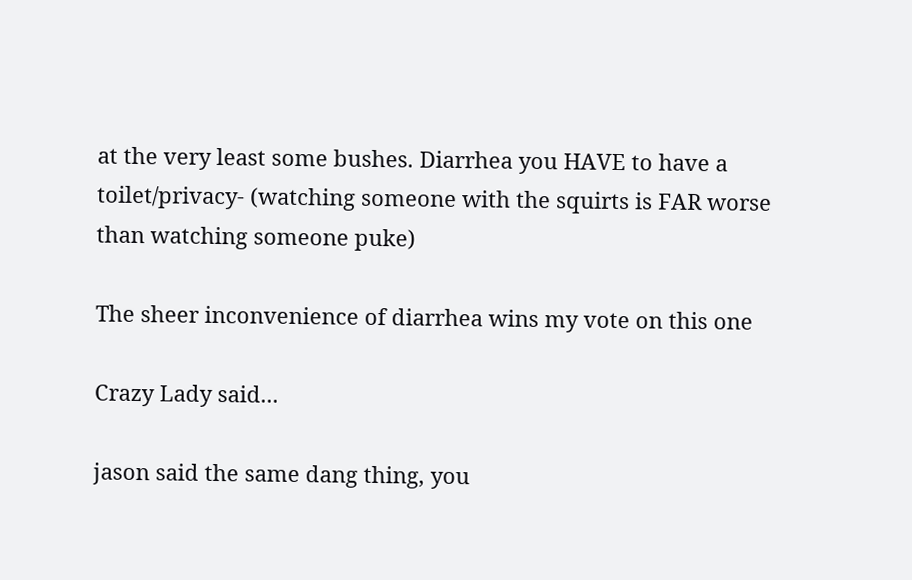at the very least some bushes. Diarrhea you HAVE to have a toilet/privacy- (watching someone with the squirts is FAR worse than watching someone puke)

The sheer inconvenience of diarrhea wins my vote on this one

Crazy Lady said...

jason said the same dang thing, you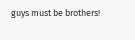guys must be brothers!